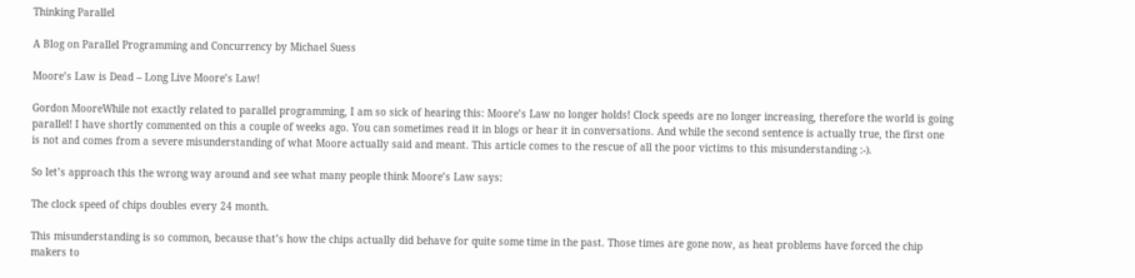Thinking Parallel

A Blog on Parallel Programming and Concurrency by Michael Suess

Moore’s Law is Dead – Long Live Moore’s Law!

Gordon MooreWhile not exactly related to parallel programming, I am so sick of hearing this: Moore’s Law no longer holds! Clock speeds are no longer increasing, therefore the world is going parallel! I have shortly commented on this a couple of weeks ago. You can sometimes read it in blogs or hear it in conversations. And while the second sentence is actually true, the first one is not and comes from a severe misunderstanding of what Moore actually said and meant. This article comes to the rescue of all the poor victims to this misunderstanding :-).

So let’s approach this the wrong way around and see what many people think Moore’s Law says:

The clock speed of chips doubles every 24 month.

This misunderstanding is so common, because that’s how the chips actually did behave for quite some time in the past. Those times are gone now, as heat problems have forced the chip makers to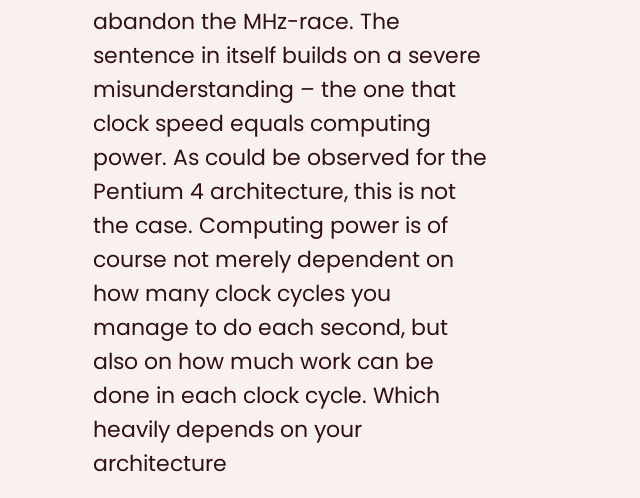abandon the MHz-race. The sentence in itself builds on a severe misunderstanding – the one that clock speed equals computing power. As could be observed for the Pentium 4 architecture, this is not the case. Computing power is of course not merely dependent on how many clock cycles you manage to do each second, but also on how much work can be done in each clock cycle. Which heavily depends on your architecture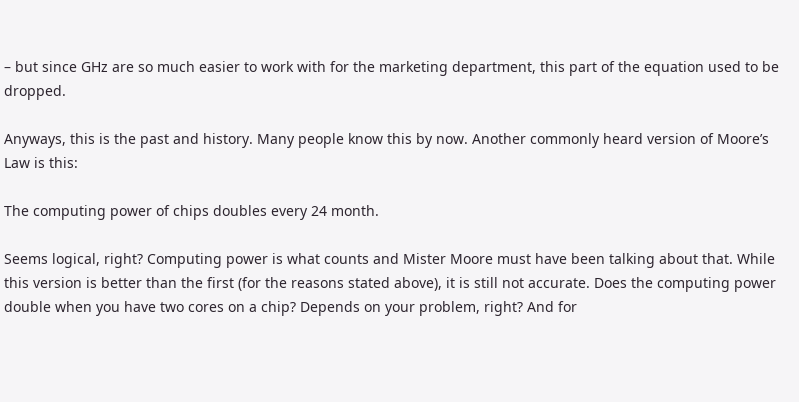– but since GHz are so much easier to work with for the marketing department, this part of the equation used to be dropped.

Anyways, this is the past and history. Many people know this by now. Another commonly heard version of Moore’s Law is this:

The computing power of chips doubles every 24 month.

Seems logical, right? Computing power is what counts and Mister Moore must have been talking about that. While this version is better than the first (for the reasons stated above), it is still not accurate. Does the computing power double when you have two cores on a chip? Depends on your problem, right? And for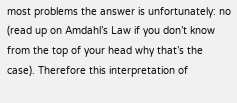most problems the answer is unfortunately: no (read up on Amdahl’s Law if you don’t know from the top of your head why that’s the case). Therefore this interpretation of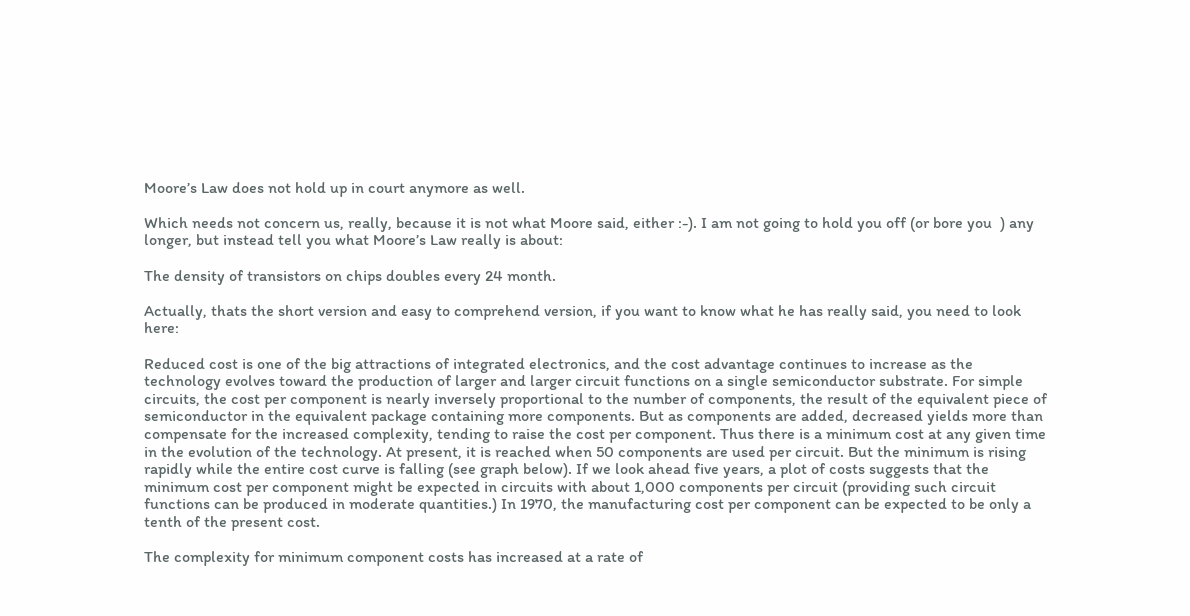Moore’s Law does not hold up in court anymore as well.

Which needs not concern us, really, because it is not what Moore said, either :-). I am not going to hold you off (or bore you  ) any longer, but instead tell you what Moore’s Law really is about:

The density of transistors on chips doubles every 24 month.

Actually, thats the short version and easy to comprehend version, if you want to know what he has really said, you need to look here:

Reduced cost is one of the big attractions of integrated electronics, and the cost advantage continues to increase as the technology evolves toward the production of larger and larger circuit functions on a single semiconductor substrate. For simple circuits, the cost per component is nearly inversely proportional to the number of components, the result of the equivalent piece of semiconductor in the equivalent package containing more components. But as components are added, decreased yields more than compensate for the increased complexity, tending to raise the cost per component. Thus there is a minimum cost at any given time in the evolution of the technology. At present, it is reached when 50 components are used per circuit. But the minimum is rising rapidly while the entire cost curve is falling (see graph below). If we look ahead five years, a plot of costs suggests that the minimum cost per component might be expected in circuits with about 1,000 components per circuit (providing such circuit functions can be produced in moderate quantities.) In 1970, the manufacturing cost per component can be expected to be only a tenth of the present cost.

The complexity for minimum component costs has increased at a rate of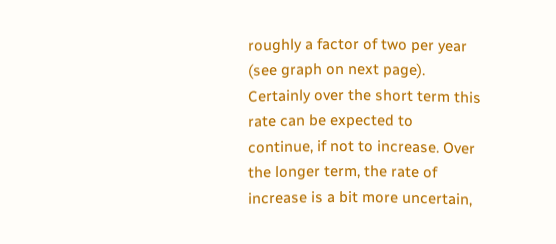roughly a factor of two per year (see graph on next page). Certainly over the short term this rate can be expected to continue, if not to increase. Over the longer term, the rate of increase is a bit more uncertain,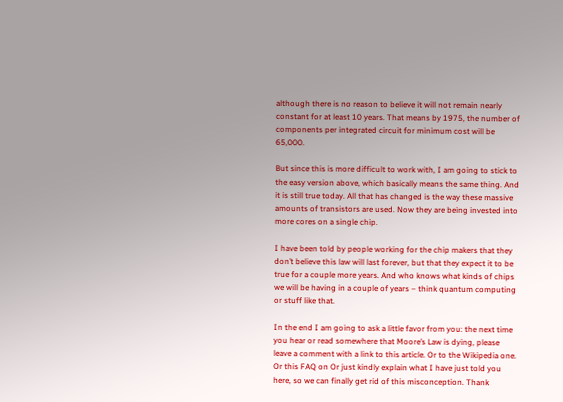although there is no reason to believe it will not remain nearly constant for at least 10 years. That means by 1975, the number of components per integrated circuit for minimum cost will be 65,000.

But since this is more difficult to work with, I am going to stick to the easy version above, which basically means the same thing. And it is still true today. All that has changed is the way these massive amounts of transistors are used. Now they are being invested into more cores on a single chip.

I have been told by people working for the chip makers that they don’t believe this law will last forever, but that they expect it to be true for a couple more years. And who knows what kinds of chips we will be having in a couple of years – think quantum computing or stuff like that.

In the end I am going to ask a little favor from you: the next time you hear or read somewhere that Moore’s Law is dying, please leave a comment with a link to this article. Or to the Wikipedia one. Or this FAQ on Or just kindly explain what I have just told you here, so we can finally get rid of this misconception. Thank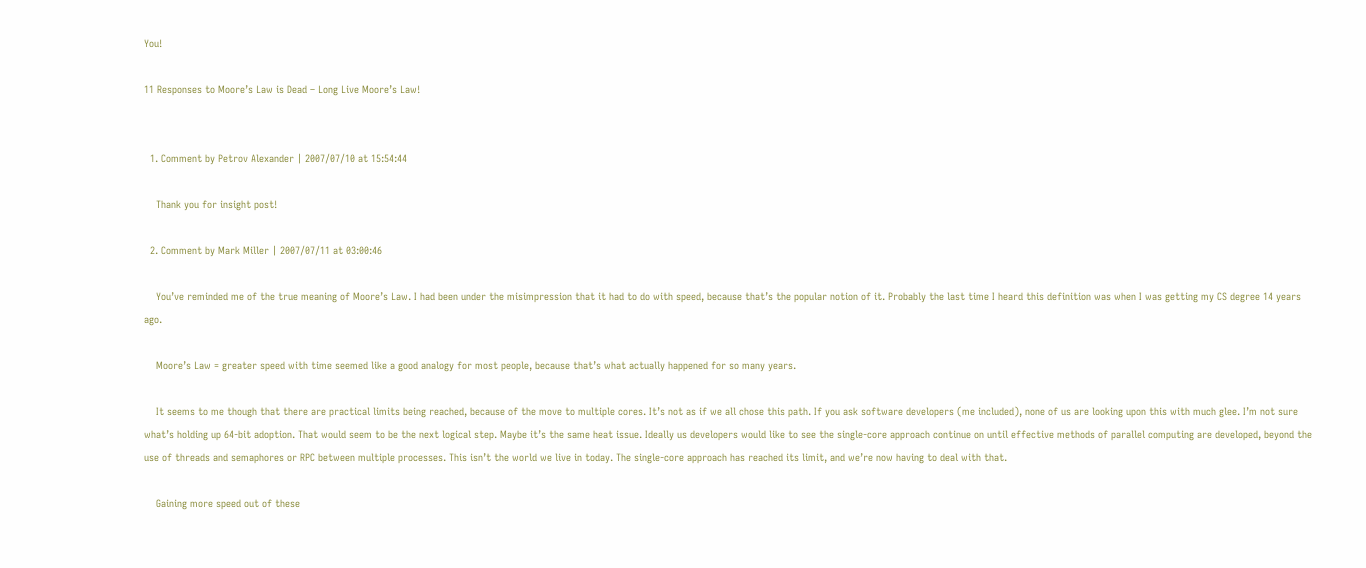You!

11 Responses to Moore’s Law is Dead – Long Live Moore’s Law!


  1. Comment by Petrov Alexander | 2007/07/10 at 15:54:44

    Thank you for insight post!

  2. Comment by Mark Miller | 2007/07/11 at 03:00:46

    You’ve reminded me of the true meaning of Moore’s Law. I had been under the misimpression that it had to do with speed, because that’s the popular notion of it. Probably the last time I heard this definition was when I was getting my CS degree 14 years ago.

    Moore’s Law = greater speed with time seemed like a good analogy for most people, because that’s what actually happened for so many years.

    It seems to me though that there are practical limits being reached, because of the move to multiple cores. It’s not as if we all chose this path. If you ask software developers (me included), none of us are looking upon this with much glee. I’m not sure what’s holding up 64-bit adoption. That would seem to be the next logical step. Maybe it’s the same heat issue. Ideally us developers would like to see the single-core approach continue on until effective methods of parallel computing are developed, beyond the use of threads and semaphores or RPC between multiple processes. This isn’t the world we live in today. The single-core approach has reached its limit, and we’re now having to deal with that.

    Gaining more speed out of these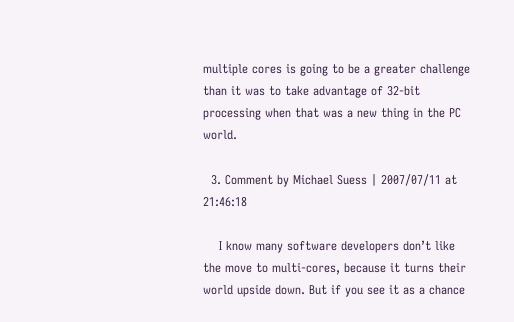multiple cores is going to be a greater challenge than it was to take advantage of 32-bit processing when that was a new thing in the PC world.

  3. Comment by Michael Suess | 2007/07/11 at 21:46:18

    I know many software developers don’t like the move to multi-cores, because it turns their world upside down. But if you see it as a chance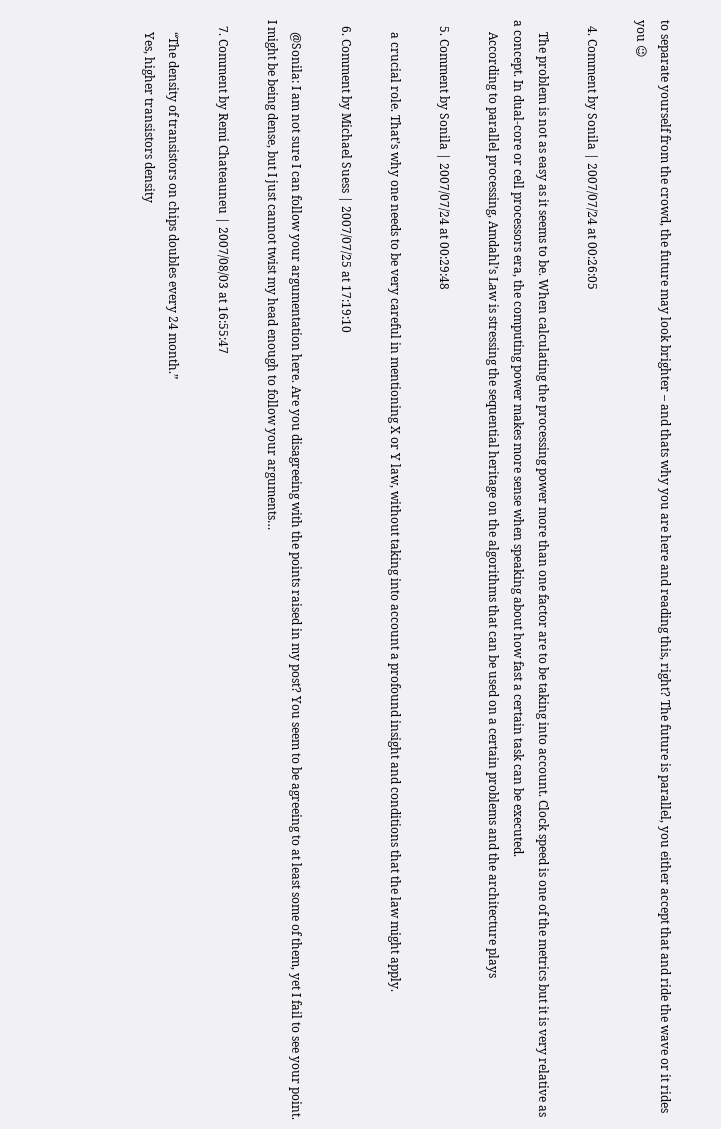to separate yourself from the crowd, the future may look brighter – and thats why you are here and reading this, right? The future is parallel, you either accept that and ride the wave or it rides you 😉

  4. Comment by Sonila | 2007/07/24 at 00:26:05

    The problem is not as easy as it seems to be. When calculating the processing power more than one factor are to be taking into account. Clock speed is one of the metrics but it is very relative as a concept. In dual-core or cell processors era, the computing power makes more sense when speaking about how fast a certain task can be executed.
    According to parallel processing, Amdahl’s Law is stressing the sequential heritage on the algorithms that can be used on a certain problems and the architecture plays

  5. Comment by Sonila | 2007/07/24 at 00:29:48

    a crucial role. That’s why one needs to be very careful in mentioning X or Y law, without taking into account a profound insight and conditions that the law might apply.

  6. Comment by Michael Suess | 2007/07/25 at 17:19:10

    @Sonila: I am not sure I can follow your argumentation here. Are you disagreeing with the points raised in my post? You seem to be agreeing to at least some of them, yet I fail to see your point. I might be being dense, but I just cannot twist my head enough to follow your arguments…

  7. Comment by Remi Chateauneu | 2007/08/03 at 16:55:47

    “The density of transistors on chips doubles every 24 month.”
    Yes, higher transistors density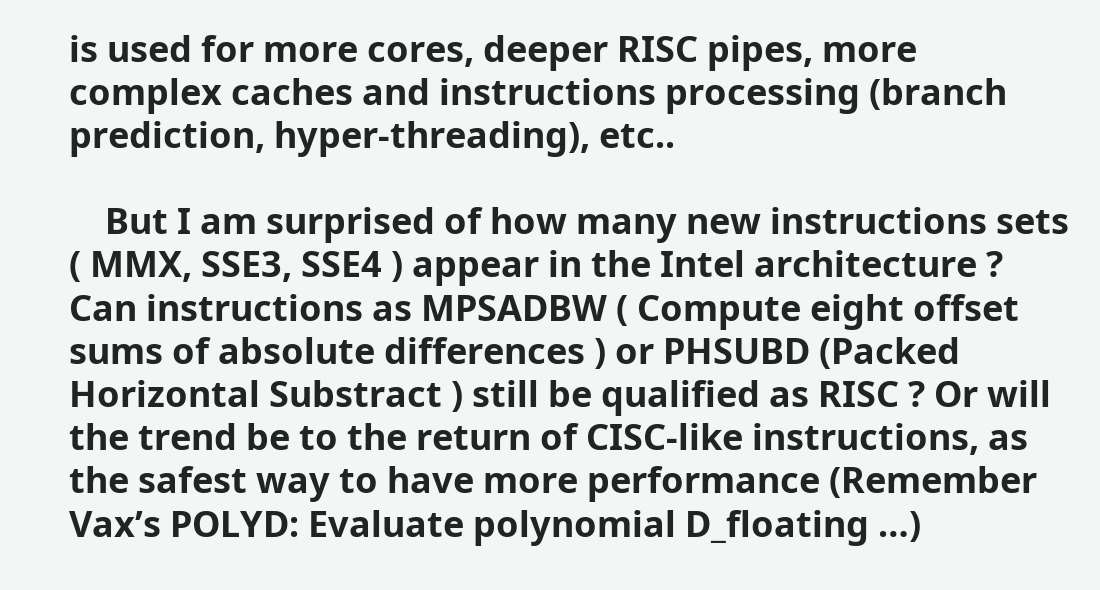is used for more cores, deeper RISC pipes, more complex caches and instructions processing (branch prediction, hyper-threading), etc..

    But I am surprised of how many new instructions sets ( MMX, SSE3, SSE4 ) appear in the Intel architecture ? Can instructions as MPSADBW ( Compute eight offset sums of absolute differences ) or PHSUBD (Packed Horizontal Substract ) still be qualified as RISC ? Or will the trend be to the return of CISC-like instructions, as the safest way to have more performance (Remember Vax’s POLYD: Evaluate polynomial D_floating …)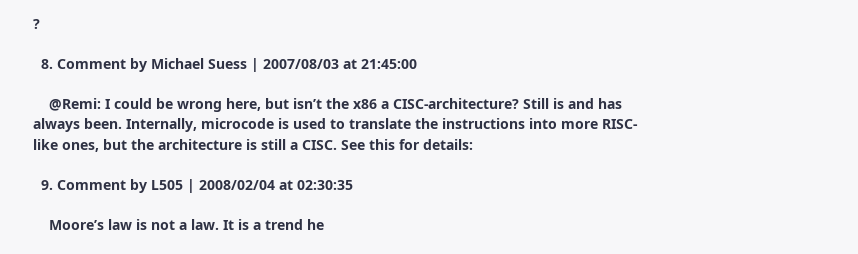?

  8. Comment by Michael Suess | 2007/08/03 at 21:45:00

    @Remi: I could be wrong here, but isn’t the x86 a CISC-architecture? Still is and has always been. Internally, microcode is used to translate the instructions into more RISC-like ones, but the architecture is still a CISC. See this for details:

  9. Comment by L505 | 2008/02/04 at 02:30:35

    Moore’s law is not a law. It is a trend he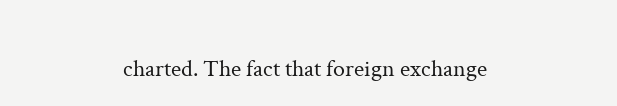charted. The fact that foreign exchange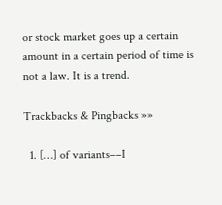or stock market goes up a certain amount in a certain period of time is not a law. It is a trend.

Trackbacks & Pingbacks »»

  1. […] of variants––I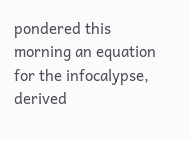pondered this morning an equation for the infocalypse, derived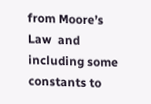from Moore’s Law  and including some constants to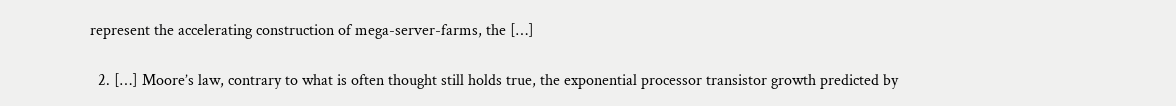represent the accelerating construction of mega-server-farms, the […]

  2. […] Moore’s law, contrary to what is often thought still holds true, the exponential processor transistor growth predicted by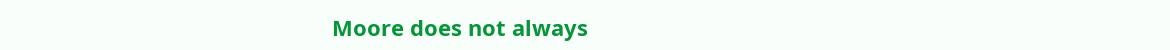Moore does not always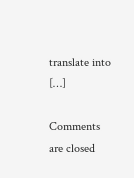translate into […]

Comments are closed